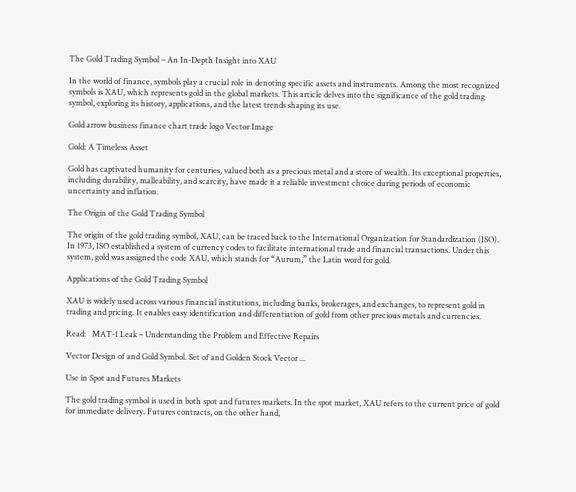The Gold Trading Symbol – An In-Depth Insight into XAU

In the world of finance, symbols play a crucial role in denoting specific assets and instruments. Among the most recognized symbols is XAU, which represents gold in the global markets. This article delves into the significance of the gold trading symbol, exploring its history, applications, and the latest trends shaping its use.

Gold arrow business finance chart trade logo Vector Image

Gold: A Timeless Asset

Gold has captivated humanity for centuries, valued both as a precious metal and a store of wealth. Its exceptional properties, including durability, malleability, and scarcity, have made it a reliable investment choice during periods of economic uncertainty and inflation.

The Origin of the Gold Trading Symbol

The origin of the gold trading symbol, XAU, can be traced back to the International Organization for Standardization (ISO). In 1973, ISO established a system of currency codes to facilitate international trade and financial transactions. Under this system, gold was assigned the code XAU, which stands for “Aurum,” the Latin word for gold.

Applications of the Gold Trading Symbol

XAU is widely used across various financial institutions, including banks, brokerages, and exchanges, to represent gold in trading and pricing. It enables easy identification and differentiation of gold from other precious metals and currencies.

Read:   MAT-1 Leak – Understanding the Problem and Effective Repairs

Vector Design of and Gold Symbol. Set of and Golden Stock Vector ...

Use in Spot and Futures Markets

The gold trading symbol is used in both spot and futures markets. In the spot market, XAU refers to the current price of gold for immediate delivery. Futures contracts, on the other hand,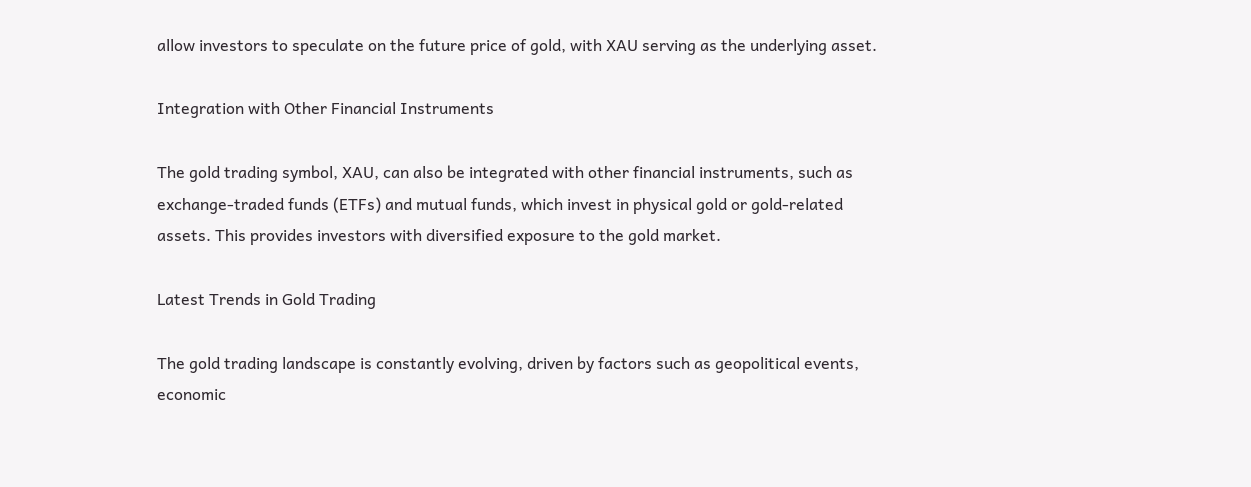allow investors to speculate on the future price of gold, with XAU serving as the underlying asset.

Integration with Other Financial Instruments

The gold trading symbol, XAU, can also be integrated with other financial instruments, such as exchange-traded funds (ETFs) and mutual funds, which invest in physical gold or gold-related assets. This provides investors with diversified exposure to the gold market.

Latest Trends in Gold Trading

The gold trading landscape is constantly evolving, driven by factors such as geopolitical events, economic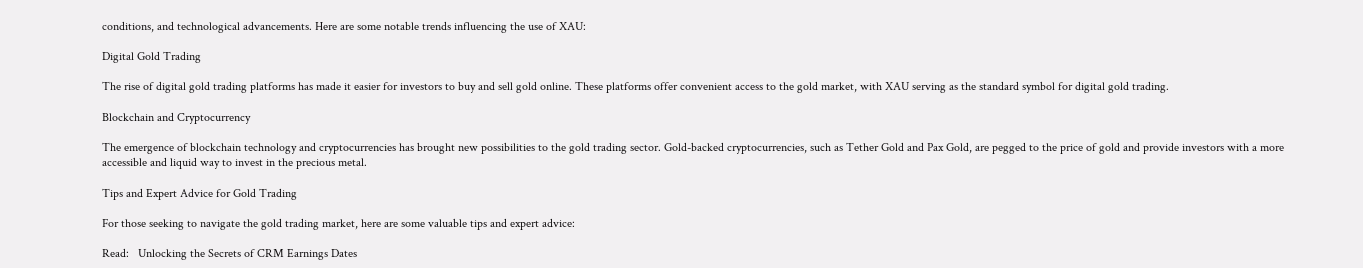conditions, and technological advancements. Here are some notable trends influencing the use of XAU:

Digital Gold Trading

The rise of digital gold trading platforms has made it easier for investors to buy and sell gold online. These platforms offer convenient access to the gold market, with XAU serving as the standard symbol for digital gold trading.

Blockchain and Cryptocurrency

The emergence of blockchain technology and cryptocurrencies has brought new possibilities to the gold trading sector. Gold-backed cryptocurrencies, such as Tether Gold and Pax Gold, are pegged to the price of gold and provide investors with a more accessible and liquid way to invest in the precious metal.

Tips and Expert Advice for Gold Trading

For those seeking to navigate the gold trading market, here are some valuable tips and expert advice:

Read:   Unlocking the Secrets of CRM Earnings Dates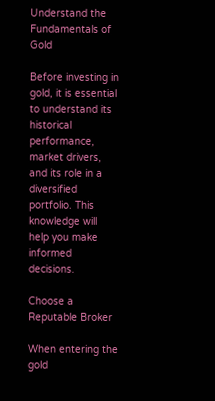Understand the Fundamentals of Gold

Before investing in gold, it is essential to understand its historical performance, market drivers, and its role in a diversified portfolio. This knowledge will help you make informed decisions.

Choose a Reputable Broker

When entering the gold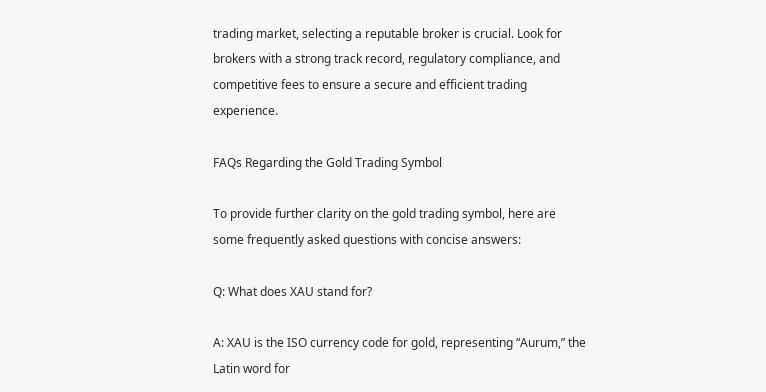trading market, selecting a reputable broker is crucial. Look for brokers with a strong track record, regulatory compliance, and competitive fees to ensure a secure and efficient trading experience.

FAQs Regarding the Gold Trading Symbol

To provide further clarity on the gold trading symbol, here are some frequently asked questions with concise answers:

Q: What does XAU stand for?

A: XAU is the ISO currency code for gold, representing “Aurum,” the Latin word for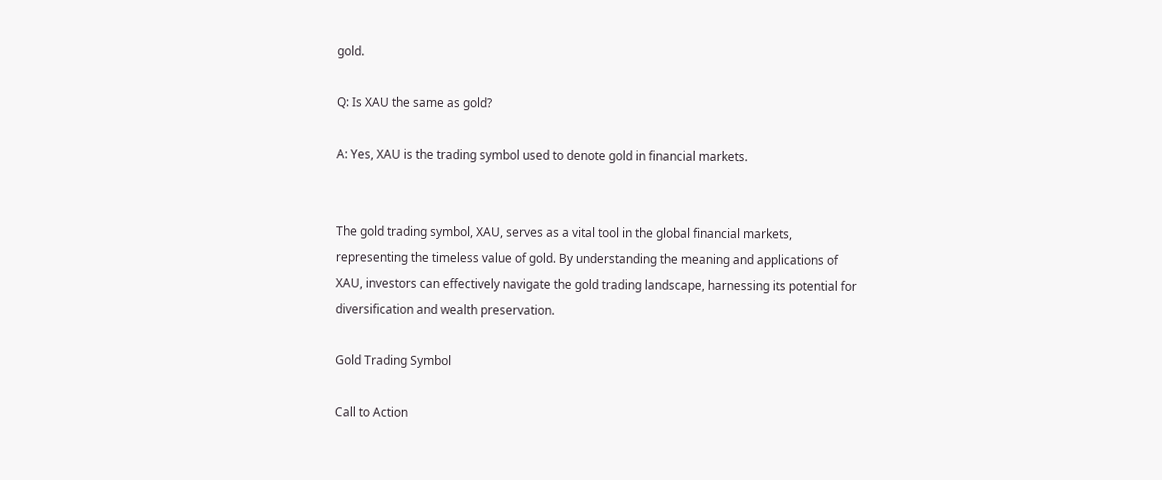gold.

Q: Is XAU the same as gold?

A: Yes, XAU is the trading symbol used to denote gold in financial markets.


The gold trading symbol, XAU, serves as a vital tool in the global financial markets, representing the timeless value of gold. By understanding the meaning and applications of XAU, investors can effectively navigate the gold trading landscape, harnessing its potential for diversification and wealth preservation.

Gold Trading Symbol

Call to Action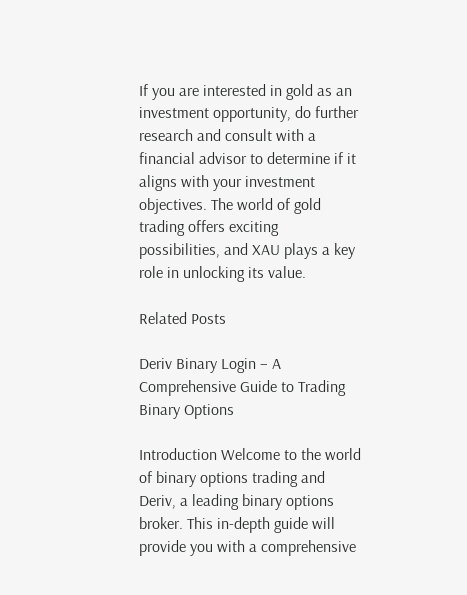If you are interested in gold as an investment opportunity, do further research and consult with a financial advisor to determine if it aligns with your investment objectives. The world of gold trading offers exciting possibilities, and XAU plays a key role in unlocking its value.

Related Posts

Deriv Binary Login – A Comprehensive Guide to Trading Binary Options

Introduction Welcome to the world of binary options trading and Deriv, a leading binary options broker. This in-depth guide will provide you with a comprehensive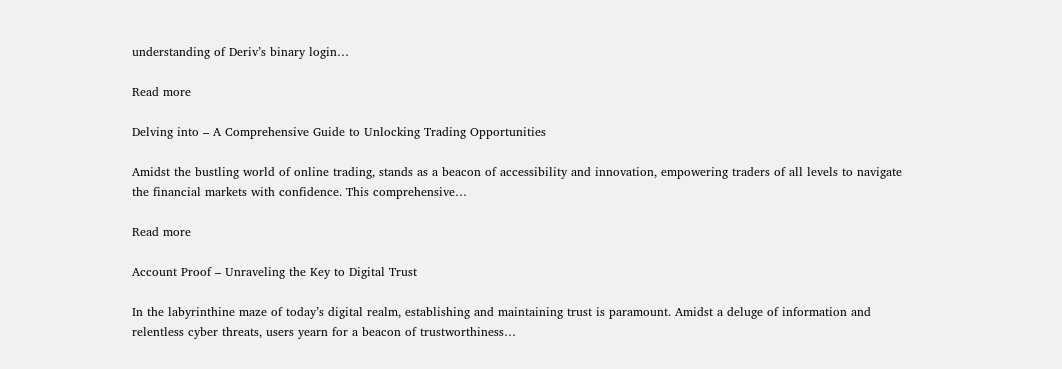understanding of Deriv’s binary login…

Read more

Delving into – A Comprehensive Guide to Unlocking Trading Opportunities

Amidst the bustling world of online trading, stands as a beacon of accessibility and innovation, empowering traders of all levels to navigate the financial markets with confidence. This comprehensive…

Read more

Account Proof – Unraveling the Key to Digital Trust

In the labyrinthine maze of today’s digital realm, establishing and maintaining trust is paramount. Amidst a deluge of information and relentless cyber threats, users yearn for a beacon of trustworthiness…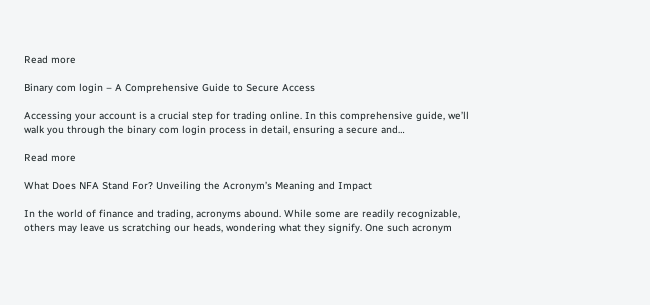Read more

Binary com login – A Comprehensive Guide to Secure Access

Accessing your account is a crucial step for trading online. In this comprehensive guide, we’ll walk you through the binary com login process in detail, ensuring a secure and…

Read more

What Does NFA Stand For? Unveiling the Acronym’s Meaning and Impact

In the world of finance and trading, acronyms abound. While some are readily recognizable, others may leave us scratching our heads, wondering what they signify. One such acronym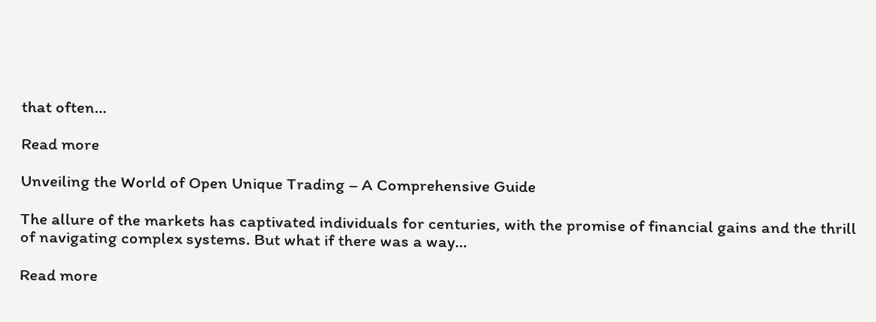that often…

Read more

Unveiling the World of Open Unique Trading – A Comprehensive Guide

The allure of the markets has captivated individuals for centuries, with the promise of financial gains and the thrill of navigating complex systems. But what if there was a way…

Read more